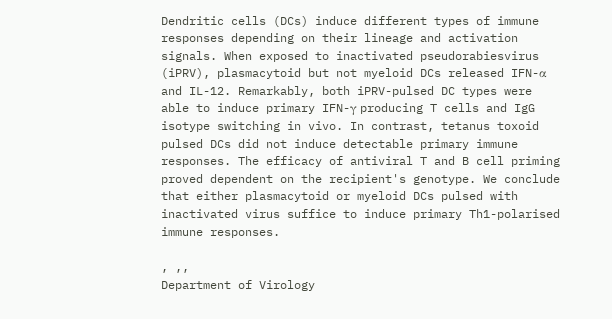Dendritic cells (DCs) induce different types of immune responses depending on their lineage and activation signals. When exposed to inactivated pseudorabiesvirus (iPRV), plasmacytoid but not myeloid DCs released IFN-α and IL-12. Remarkably, both iPRV-pulsed DC types were able to induce primary IFN-γ producing T cells and IgG isotype switching in vivo. In contrast, tetanus toxoid pulsed DCs did not induce detectable primary immune responses. The efficacy of antiviral T and B cell priming proved dependent on the recipient's genotype. We conclude that either plasmacytoid or myeloid DCs pulsed with inactivated virus suffice to induce primary Th1-polarised immune responses.

, ,,
Department of Virology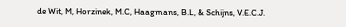de Wit, M, Horzinek, M.C, Haagmans, B.L, & Schijns, V.E.C.J.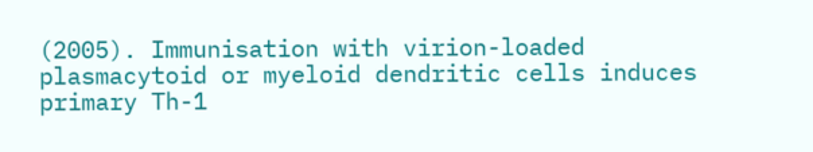(2005). Immunisation with virion-loaded plasmacytoid or myeloid dendritic cells induces primary Th-1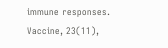immune responses. Vaccine, 23(11),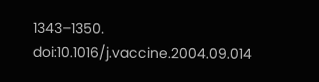1343–1350. doi:10.1016/j.vaccine.2004.09.014